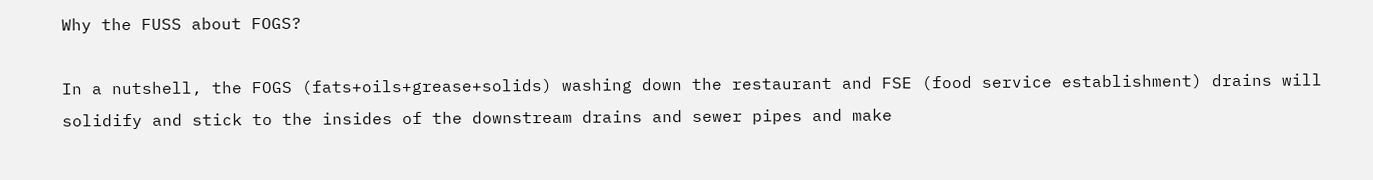Why the FUSS about FOGS?

In a nutshell, the FOGS (fats+oils+grease+solids) washing down the restaurant and FSE (food service establishment) drains will solidify and stick to the insides of the downstream drains and sewer pipes and make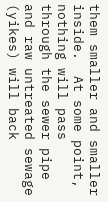them smaller and smaller inside.  At some point, nothing will pass through the sewer pipe and raw untreated sewage (yikes) will back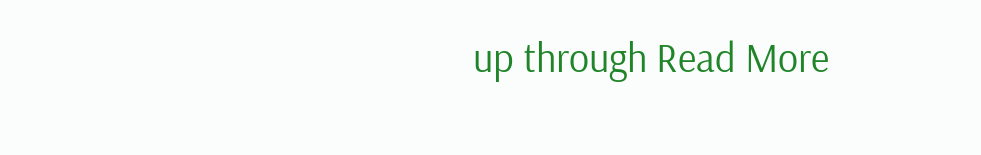up through Read More